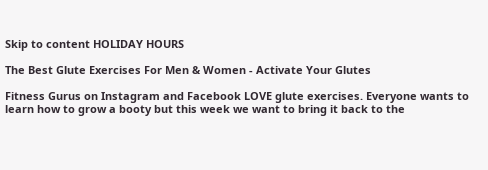Skip to content HOLIDAY HOURS

The Best Glute Exercises For Men & Women - Activate Your Glutes

Fitness Gurus on Instagram and Facebook LOVE glute exercises. Everyone wants to learn how to grow a booty but this week we want to bring it back to the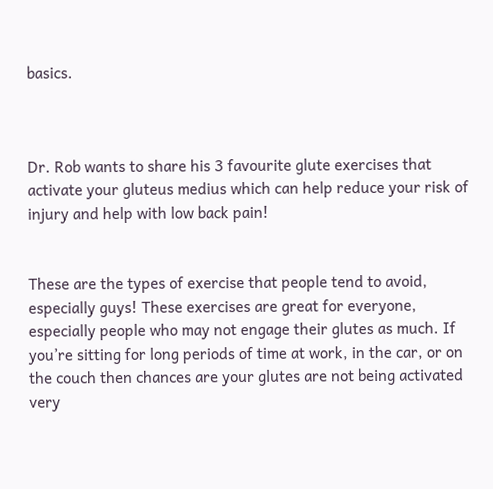basics.



Dr. Rob wants to share his 3 favourite glute exercises that activate your gluteus medius which can help reduce your risk of injury and help with low back pain!


These are the types of exercise that people tend to avoid, especially guys! These exercises are great for everyone, especially people who may not engage their glutes as much. If you’re sitting for long periods of time at work, in the car, or on the couch then chances are your glutes are not being activated very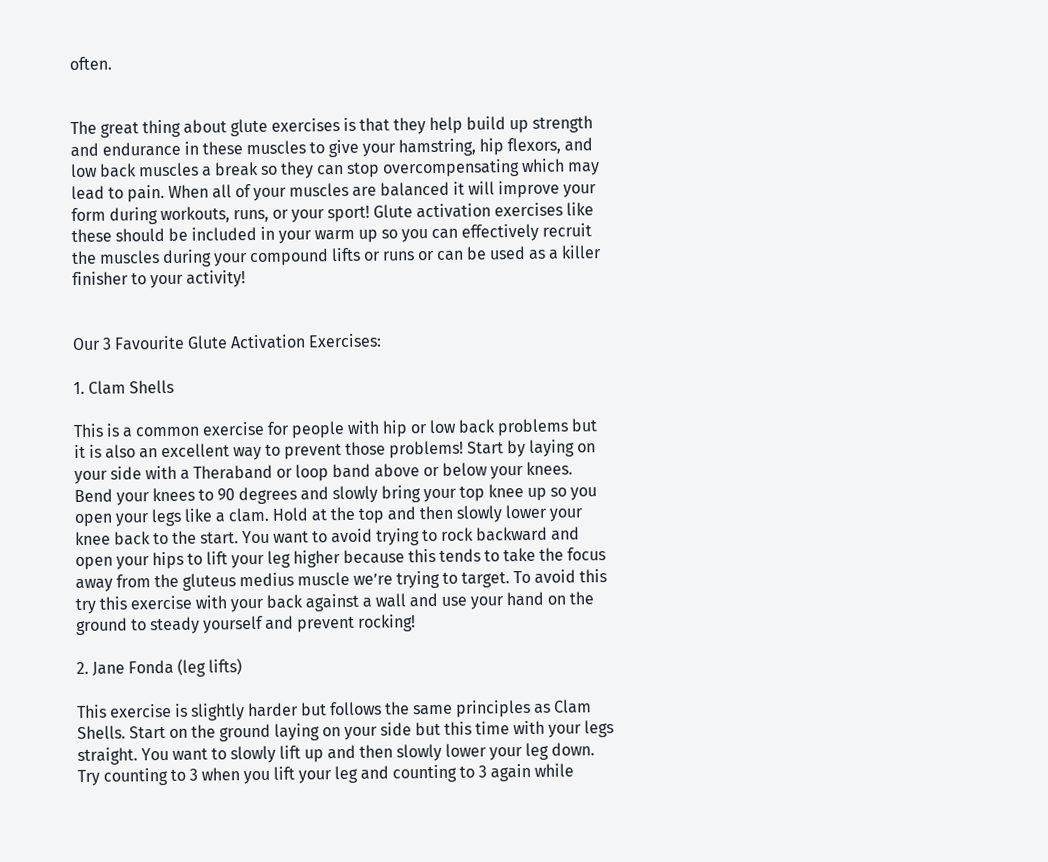often.


The great thing about glute exercises is that they help build up strength and endurance in these muscles to give your hamstring, hip flexors, and low back muscles a break so they can stop overcompensating which may lead to pain. When all of your muscles are balanced it will improve your form during workouts, runs, or your sport! Glute activation exercises like these should be included in your warm up so you can effectively recruit the muscles during your compound lifts or runs or can be used as a killer finisher to your activity!


Our 3 Favourite Glute Activation Exercises:

1. Clam Shells

This is a common exercise for people with hip or low back problems but it is also an excellent way to prevent those problems! Start by laying on your side with a Theraband or loop band above or below your knees. Bend your knees to 90 degrees and slowly bring your top knee up so you open your legs like a clam. Hold at the top and then slowly lower your knee back to the start. You want to avoid trying to rock backward and open your hips to lift your leg higher because this tends to take the focus away from the gluteus medius muscle we’re trying to target. To avoid this try this exercise with your back against a wall and use your hand on the ground to steady yourself and prevent rocking!

2. Jane Fonda (leg lifts)

This exercise is slightly harder but follows the same principles as Clam Shells. Start on the ground laying on your side but this time with your legs straight. You want to slowly lift up and then slowly lower your leg down. Try counting to 3 when you lift your leg and counting to 3 again while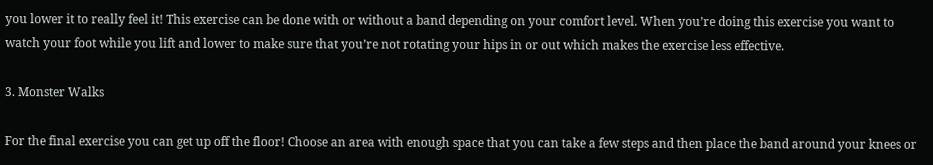you lower it to really feel it! This exercise can be done with or without a band depending on your comfort level. When you’re doing this exercise you want to watch your foot while you lift and lower to make sure that you’re not rotating your hips in or out which makes the exercise less effective.

3. Monster Walks

For the final exercise you can get up off the floor! Choose an area with enough space that you can take a few steps and then place the band around your knees or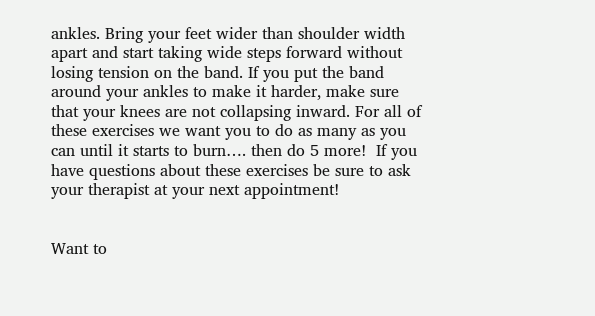ankles. Bring your feet wider than shoulder width apart and start taking wide steps forward without losing tension on the band. If you put the band around your ankles to make it harder, make sure that your knees are not collapsing inward. For all of these exercises we want you to do as many as you can until it starts to burn…. then do 5 more!  If you have questions about these exercises be sure to ask your therapist at your next appointment!


Want to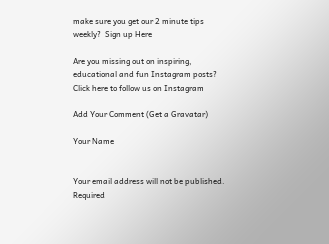make sure you get our 2 minute tips weekly?  Sign up Here

Are you missing out on inspiring, educational and fun Instagram posts? Click here to follow us on Instagram

Add Your Comment (Get a Gravatar)

Your Name


Your email address will not be published. Required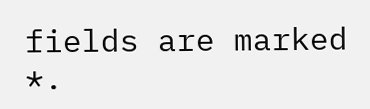fields are marked *.